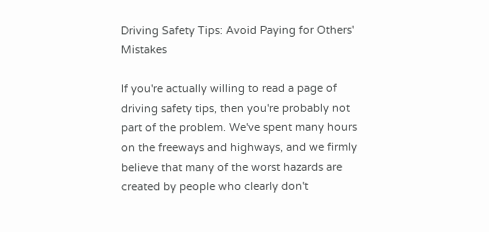Driving Safety Tips: Avoid Paying for Others' Mistakes

If you're actually willing to read a page of driving safety tips, then you're probably not part of the problem. We've spent many hours on the freeways and highways, and we firmly believe that many of the worst hazards are created by people who clearly don't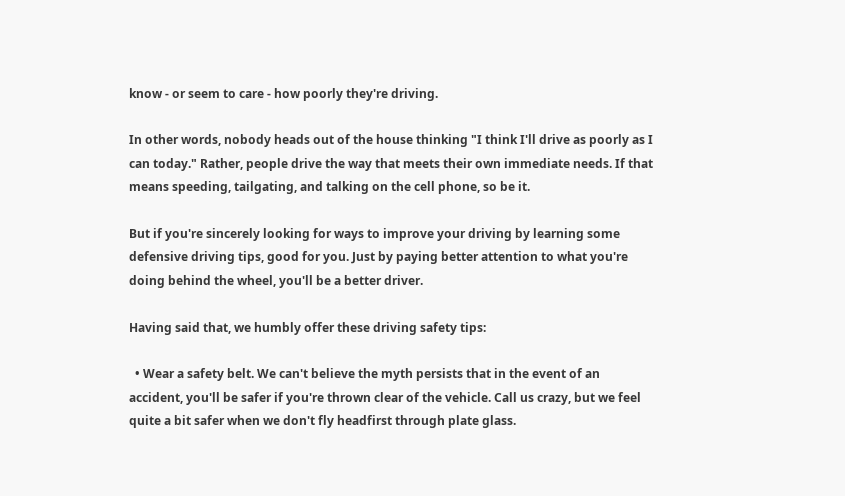know - or seem to care - how poorly they're driving.

In other words, nobody heads out of the house thinking "I think I'll drive as poorly as I can today." Rather, people drive the way that meets their own immediate needs. If that means speeding, tailgating, and talking on the cell phone, so be it.

But if you're sincerely looking for ways to improve your driving by learning some defensive driving tips, good for you. Just by paying better attention to what you're doing behind the wheel, you'll be a better driver.

Having said that, we humbly offer these driving safety tips:

  • Wear a safety belt. We can't believe the myth persists that in the event of an accident, you'll be safer if you're thrown clear of the vehicle. Call us crazy, but we feel quite a bit safer when we don't fly headfirst through plate glass.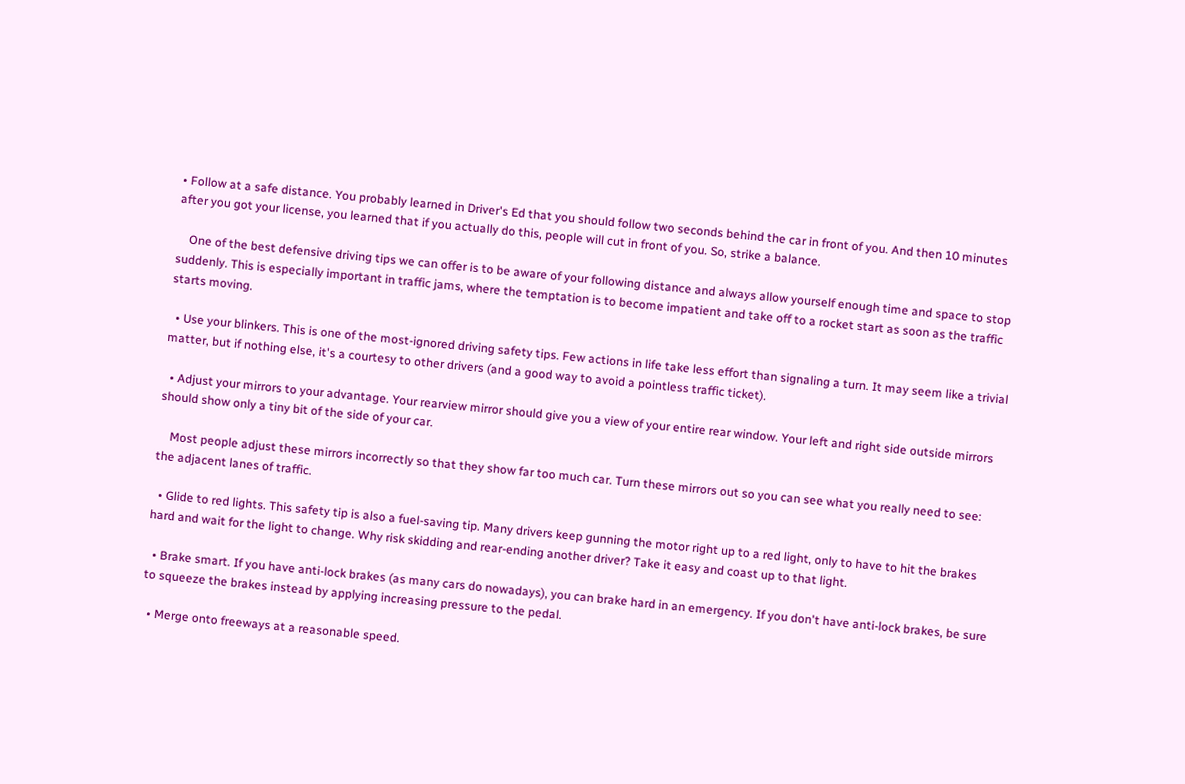• Follow at a safe distance. You probably learned in Driver's Ed that you should follow two seconds behind the car in front of you. And then 10 minutes after you got your license, you learned that if you actually do this, people will cut in front of you. So, strike a balance.

    One of the best defensive driving tips we can offer is to be aware of your following distance and always allow yourself enough time and space to stop suddenly. This is especially important in traffic jams, where the temptation is to become impatient and take off to a rocket start as soon as the traffic starts moving.

  • Use your blinkers. This is one of the most-ignored driving safety tips. Few actions in life take less effort than signaling a turn. It may seem like a trivial matter, but if nothing else, it's a courtesy to other drivers (and a good way to avoid a pointless traffic ticket).

  • Adjust your mirrors to your advantage. Your rearview mirror should give you a view of your entire rear window. Your left and right side outside mirrors should show only a tiny bit of the side of your car.

    Most people adjust these mirrors incorrectly so that they show far too much car. Turn these mirrors out so you can see what you really need to see: the adjacent lanes of traffic.

  • Glide to red lights. This safety tip is also a fuel-saving tip. Many drivers keep gunning the motor right up to a red light, only to have to hit the brakes hard and wait for the light to change. Why risk skidding and rear-ending another driver? Take it easy and coast up to that light.

  • Brake smart. If you have anti-lock brakes (as many cars do nowadays), you can brake hard in an emergency. If you don't have anti-lock brakes, be sure to squeeze the brakes instead by applying increasing pressure to the pedal.

  • Merge onto freeways at a reasonable speed.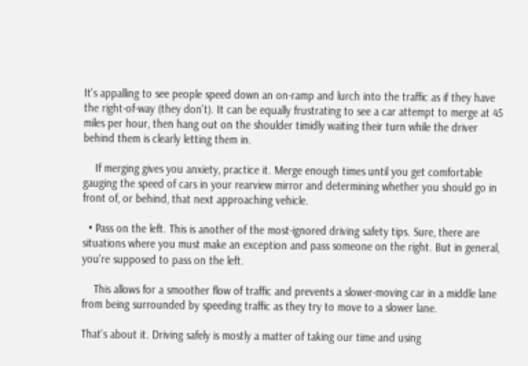It's appalling to see people speed down an on-ramp and lurch into the traffic as if they have the right-of-way (they don't). It can be equally frustrating to see a car attempt to merge at 45 miles per hour, then hang out on the shoulder timidly waiting their turn while the driver behind them is clearly letting them in.

    If merging gives you anxiety, practice it. Merge enough times until you get comfortable gauging the speed of cars in your rearview mirror and determining whether you should go in front of, or behind, that next approaching vehicle.

  • Pass on the left. This is another of the most-ignored driving safety tips. Sure, there are situations where you must make an exception and pass someone on the right. But in general, you're supposed to pass on the left.

    This allows for a smoother flow of traffic and prevents a slower-moving car in a middle lane from being surrounded by speeding traffic as they try to move to a slower lane.

That's about it. Driving safely is mostly a matter of taking our time and using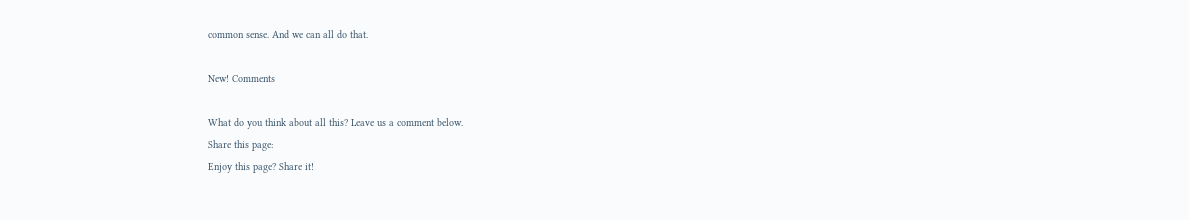common sense. And we can all do that.

New! Comments

What do you think about all this? Leave us a comment below.
Share this page:
Enjoy this page? Share it!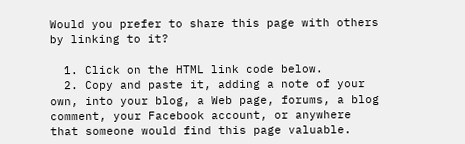Would you prefer to share this page with others by linking to it?

  1. Click on the HTML link code below.
  2. Copy and paste it, adding a note of your own, into your blog, a Web page, forums, a blog comment, your Facebook account, or anywhere that someone would find this page valuable.